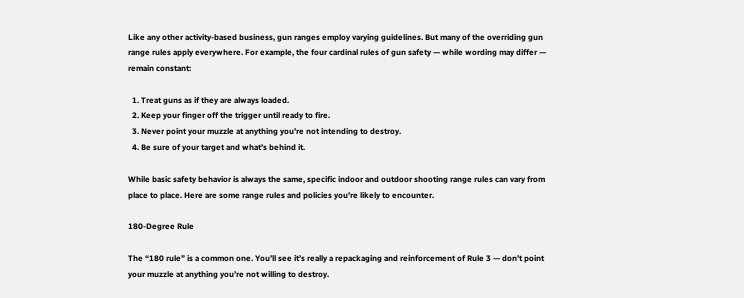Like any other activity-based business, gun ranges employ varying guidelines. But many of the overriding gun range rules apply everywhere. For example, the four cardinal rules of gun safety — while wording may differ — remain constant:

  1. Treat guns as if they are always loaded.
  2. Keep your finger off the trigger until ready to fire.
  3. Never point your muzzle at anything you’re not intending to destroy.
  4. Be sure of your target and what’s behind it.

While basic safety behavior is always the same, specific indoor and outdoor shooting range rules can vary from place to place. Here are some range rules and policies you’re likely to encounter.

180-Degree Rule

The “180 rule” is a common one. You’ll see it’s really a repackaging and reinforcement of Rule 3 — don’t point your muzzle at anything you’re not willing to destroy.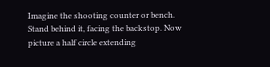Imagine the shooting counter or bench. Stand behind it, facing the backstop. Now picture a half circle extending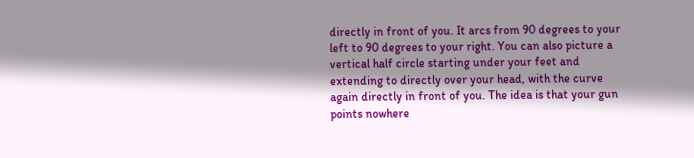directly in front of you. It arcs from 90 degrees to your left to 90 degrees to your right. You can also picture a vertical half circle starting under your feet and extending to directly over your head, with the curve again directly in front of you. The idea is that your gun points nowhere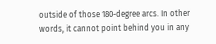outside of those 180-degree arcs. In other words, it cannot point behind you in any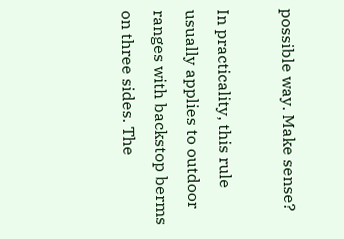possible way. Make sense?

In practicality, this rule usually applies to outdoor ranges with backstop berms on three sides. The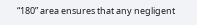“180” area ensures that any negligent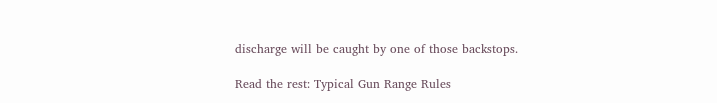discharge will be caught by one of those backstops.

Read the rest: Typical Gun Range Rules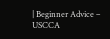| Beginner Advice – USCCA